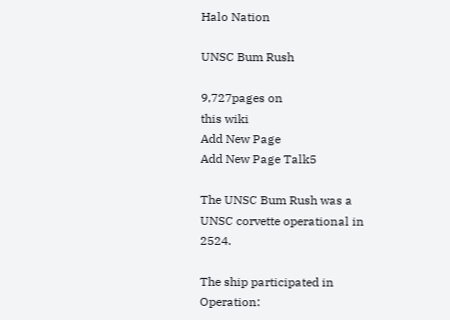Halo Nation

UNSC Bum Rush

9,727pages on
this wiki
Add New Page
Add New Page Talk5

The UNSC Bum Rush was a UNSC corvette operational in 2524.

The ship participated in Operation: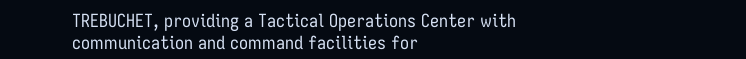TREBUCHET, providing a Tactical Operations Center with communication and command facilities for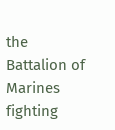the Battalion of Marines fighting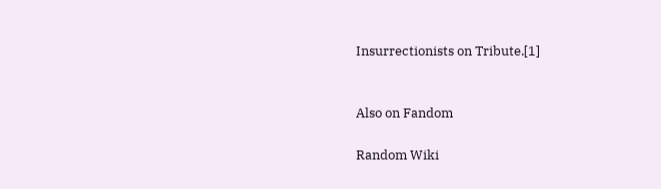Insurrectionists on Tribute.[1]


Also on Fandom

Random Wiki